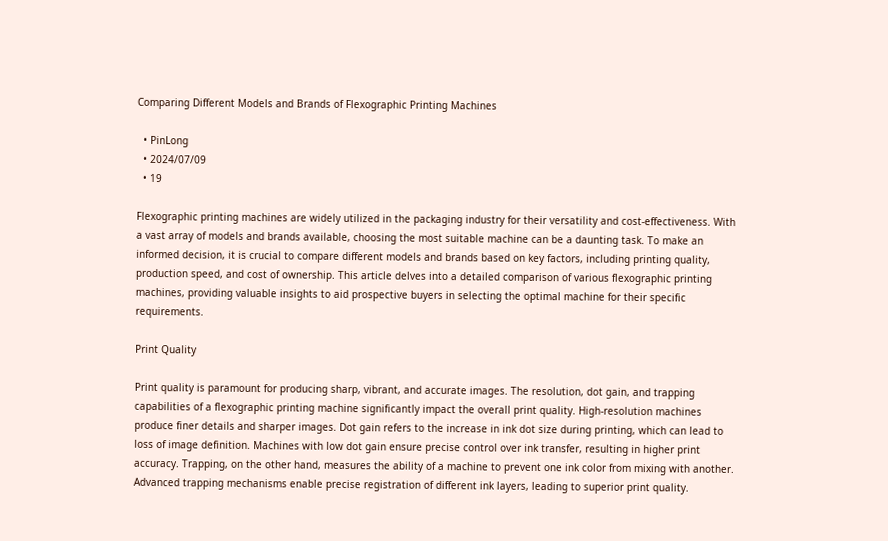Comparing Different Models and Brands of Flexographic Printing Machines

  • PinLong
  • 2024/07/09
  • 19

Flexographic printing machines are widely utilized in the packaging industry for their versatility and cost-effectiveness. With a vast array of models and brands available, choosing the most suitable machine can be a daunting task. To make an informed decision, it is crucial to compare different models and brands based on key factors, including printing quality, production speed, and cost of ownership. This article delves into a detailed comparison of various flexographic printing machines, providing valuable insights to aid prospective buyers in selecting the optimal machine for their specific requirements.

Print Quality

Print quality is paramount for producing sharp, vibrant, and accurate images. The resolution, dot gain, and trapping capabilities of a flexographic printing machine significantly impact the overall print quality. High-resolution machines produce finer details and sharper images. Dot gain refers to the increase in ink dot size during printing, which can lead to loss of image definition. Machines with low dot gain ensure precise control over ink transfer, resulting in higher print accuracy. Trapping, on the other hand, measures the ability of a machine to prevent one ink color from mixing with another. Advanced trapping mechanisms enable precise registration of different ink layers, leading to superior print quality.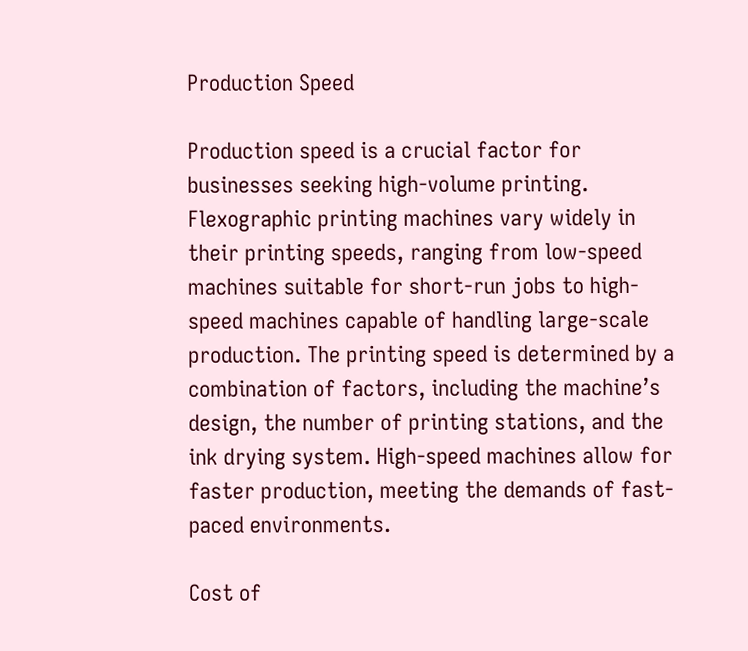Production Speed

Production speed is a crucial factor for businesses seeking high-volume printing. Flexographic printing machines vary widely in their printing speeds, ranging from low-speed machines suitable for short-run jobs to high-speed machines capable of handling large-scale production. The printing speed is determined by a combination of factors, including the machine’s design, the number of printing stations, and the ink drying system. High-speed machines allow for faster production, meeting the demands of fast-paced environments.

Cost of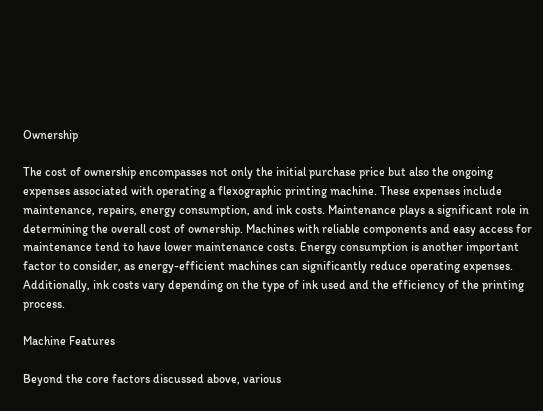Ownership

The cost of ownership encompasses not only the initial purchase price but also the ongoing expenses associated with operating a flexographic printing machine. These expenses include maintenance, repairs, energy consumption, and ink costs. Maintenance plays a significant role in determining the overall cost of ownership. Machines with reliable components and easy access for maintenance tend to have lower maintenance costs. Energy consumption is another important factor to consider, as energy-efficient machines can significantly reduce operating expenses. Additionally, ink costs vary depending on the type of ink used and the efficiency of the printing process.

Machine Features

Beyond the core factors discussed above, various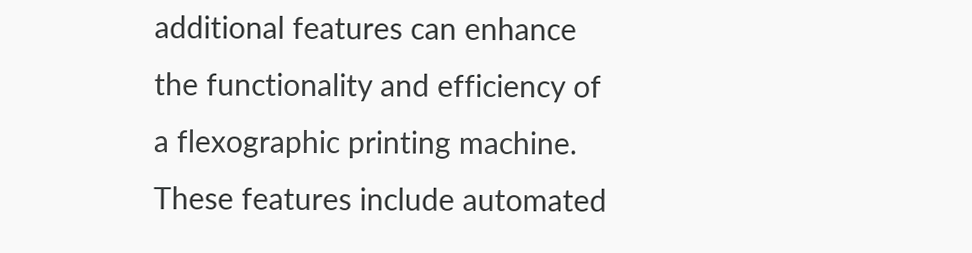additional features can enhance the functionality and efficiency of a flexographic printing machine. These features include automated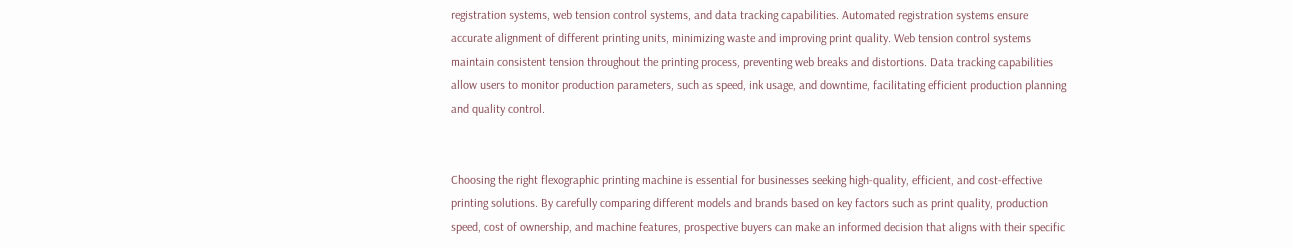registration systems, web tension control systems, and data tracking capabilities. Automated registration systems ensure accurate alignment of different printing units, minimizing waste and improving print quality. Web tension control systems maintain consistent tension throughout the printing process, preventing web breaks and distortions. Data tracking capabilities allow users to monitor production parameters, such as speed, ink usage, and downtime, facilitating efficient production planning and quality control.


Choosing the right flexographic printing machine is essential for businesses seeking high-quality, efficient, and cost-effective printing solutions. By carefully comparing different models and brands based on key factors such as print quality, production speed, cost of ownership, and machine features, prospective buyers can make an informed decision that aligns with their specific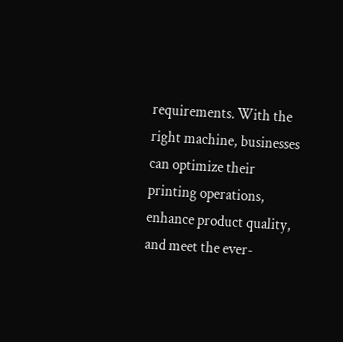requirements. With the right machine, businesses can optimize their printing operations, enhance product quality, and meet the ever-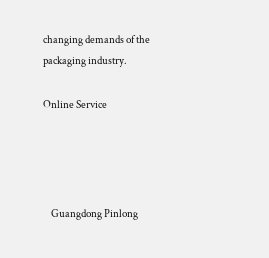changing demands of the packaging industry.

Online Service




    Guangdong Pinlong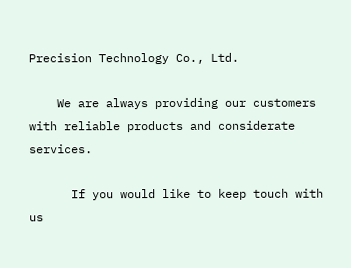Precision Technology Co., Ltd.

    We are always providing our customers with reliable products and considerate services.

      If you would like to keep touch with us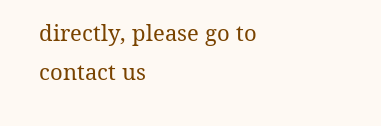directly, please go to contact us